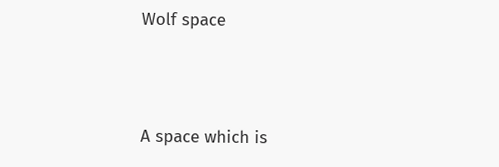Wolf space




A space which is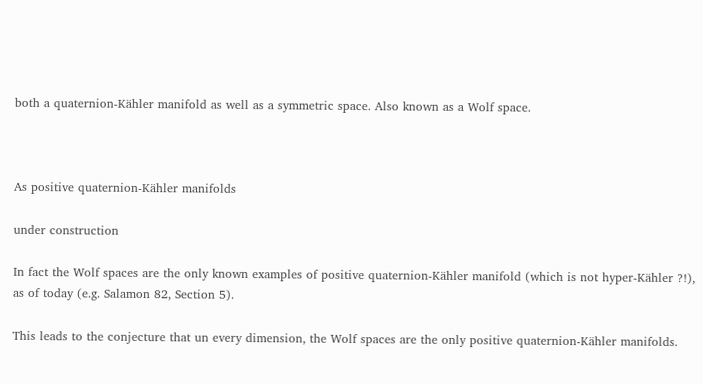both a quaternion-Kähler manifold as well as a symmetric space. Also known as a Wolf space.



As positive quaternion-Kähler manifolds

under construction

In fact the Wolf spaces are the only known examples of positive quaternion-Kähler manifold (which is not hyper-Kähler ?!), as of today (e.g. Salamon 82, Section 5).

This leads to the conjecture that un every dimension, the Wolf spaces are the only positive quaternion-Kähler manifolds.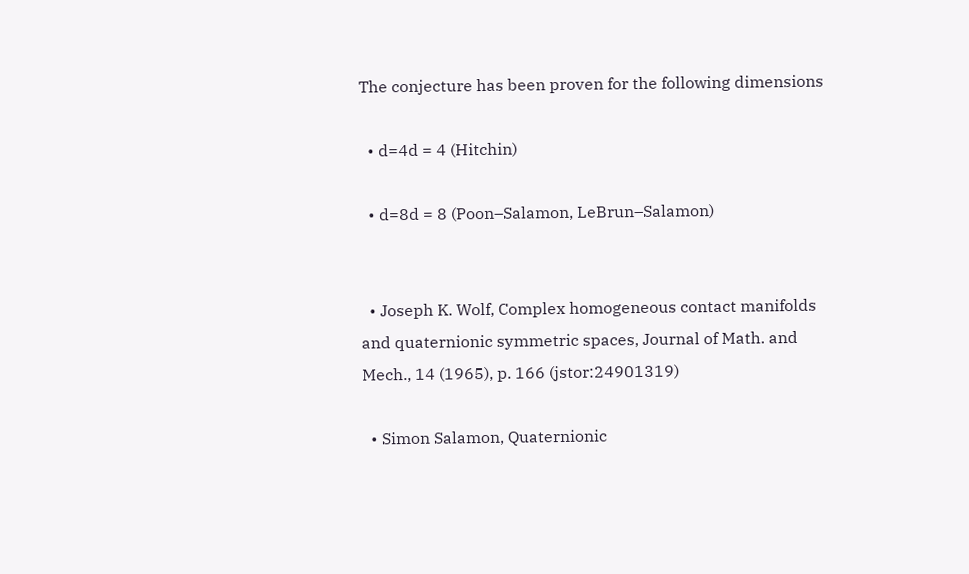The conjecture has been proven for the following dimensions

  • d=4d = 4 (Hitchin)

  • d=8d = 8 (Poon–Salamon, LeBrun–Salamon)


  • Joseph K. Wolf, Complex homogeneous contact manifolds and quaternionic symmetric spaces, Journal of Math. and Mech., 14 (1965), p. 166 (jstor:24901319)

  • Simon Salamon, Quaternionic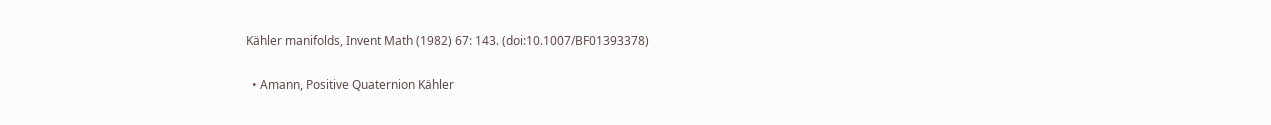Kähler manifolds, Invent Math (1982) 67: 143. (doi:10.1007/BF01393378)

  • Amann, Positive Quaternion Kähler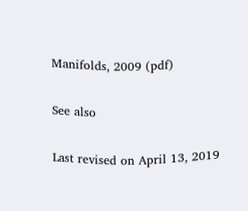Manifolds, 2009 (pdf)

See also

Last revised on April 13, 2019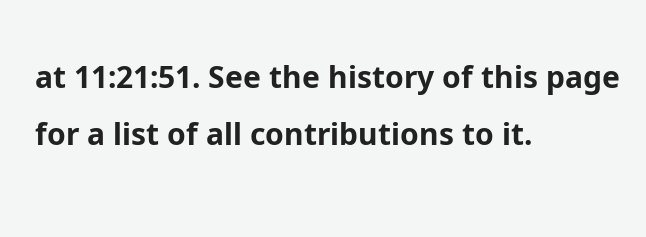at 11:21:51. See the history of this page for a list of all contributions to it.